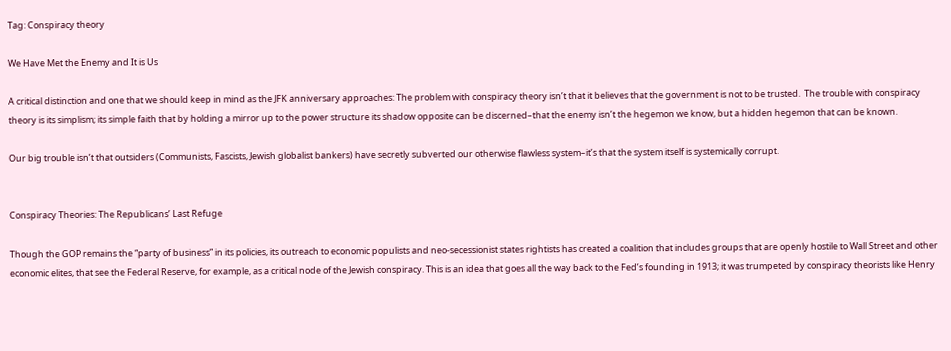Tag: Conspiracy theory

We Have Met the Enemy and It is Us

A critical distinction and one that we should keep in mind as the JFK anniversary approaches: The problem with conspiracy theory isn’t that it believes that the government is not to be trusted.  The trouble with conspiracy theory is its simplism; its simple faith that by holding a mirror up to the power structure its shadow opposite can be discerned–that the enemy isn’t the hegemon we know, but a hidden hegemon that can be known.

Our big trouble isn’t that outsiders (Communists, Fascists, Jewish globalist bankers) have secretly subverted our otherwise flawless system–it’s that the system itself is systemically corrupt.


Conspiracy Theories: The Republicans’ Last Refuge

Though the GOP remains the “party of business” in its policies, its outreach to economic populists and neo-secessionist states rightists has created a coalition that includes groups that are openly hostile to Wall Street and other economic elites, that see the Federal Reserve, for example, as a critical node of the Jewish conspiracy. This is an idea that goes all the way back to the Fed’s founding in 1913; it was trumpeted by conspiracy theorists like Henry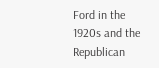Ford in the 1920s and the Republican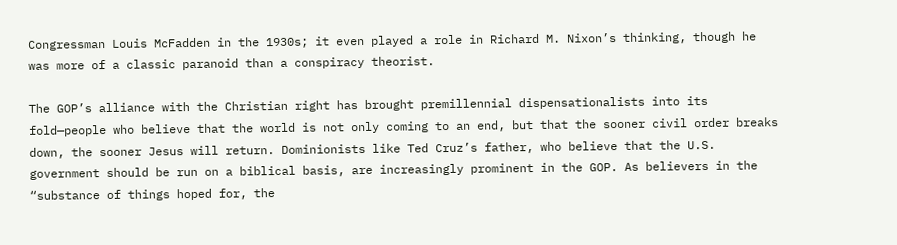Congressman Louis McFadden in the 1930s; it even played a role in Richard M. Nixon’s thinking, though he was more of a classic paranoid than a conspiracy theorist.

The GOP’s alliance with the Christian right has brought premillennial dispensationalists into its fold—people who believe that the world is not only coming to an end, but that the sooner civil order breaks down, the sooner Jesus will return. Dominionists like Ted Cruz’s father, who believe that the U.S. government should be run on a biblical basis, are increasingly prominent in the GOP. As believers in the “substance of things hoped for, the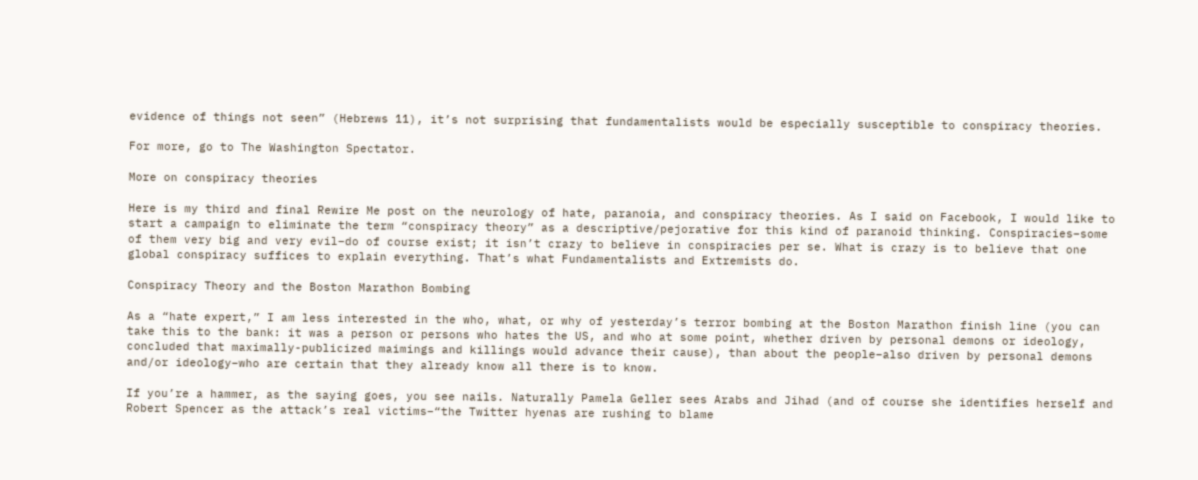evidence of things not seen” (Hebrews 11), it’s not surprising that fundamentalists would be especially susceptible to conspiracy theories.

For more, go to The Washington Spectator.

More on conspiracy theories

Here is my third and final Rewire Me post on the neurology of hate, paranoia, and conspiracy theories. As I said on Facebook, I would like to start a campaign to eliminate the term “conspiracy theory” as a descriptive/pejorative for this kind of paranoid thinking. Conspiracies–some of them very big and very evil–do of course exist; it isn’t crazy to believe in conspiracies per se. What is crazy is to believe that one global conspiracy suffices to explain everything. That’s what Fundamentalists and Extremists do.

Conspiracy Theory and the Boston Marathon Bombing

As a “hate expert,” I am less interested in the who, what, or why of yesterday’s terror bombing at the Boston Marathon finish line (you can take this to the bank: it was a person or persons who hates the US, and who at some point, whether driven by personal demons or ideology, concluded that maximally-publicized maimings and killings would advance their cause), than about the people–also driven by personal demons and/or ideology–who are certain that they already know all there is to know.

If you’re a hammer, as the saying goes, you see nails. Naturally Pamela Geller sees Arabs and Jihad (and of course she identifies herself and Robert Spencer as the attack’s real victims–“the Twitter hyenas are rushing to blame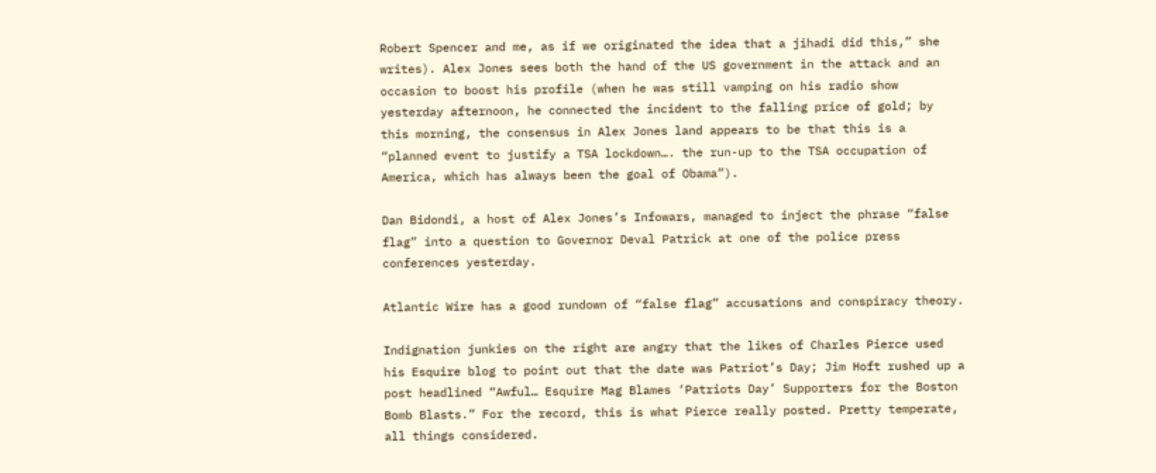Robert Spencer and me, as if we originated the idea that a jihadi did this,” she writes). Alex Jones sees both the hand of the US government in the attack and an occasion to boost his profile (when he was still vamping on his radio show yesterday afternoon, he connected the incident to the falling price of gold; by this morning, the consensus in Alex Jones land appears to be that this is a “planned event to justify a TSA lockdown…. the run-up to the TSA occupation of America, which has always been the goal of Obama”).

Dan Bidondi, a host of Alex Jones’s Infowars, managed to inject the phrase “false flag” into a question to Governor Deval Patrick at one of the police press conferences yesterday.

Atlantic Wire has a good rundown of “false flag” accusations and conspiracy theory.

Indignation junkies on the right are angry that the likes of Charles Pierce used his Esquire blog to point out that the date was Patriot’s Day; Jim Hoft rushed up a post headlined “Awful… Esquire Mag Blames ‘Patriots Day’ Supporters for the Boston Bomb Blasts.” For the record, this is what Pierce really posted. Pretty temperate, all things considered.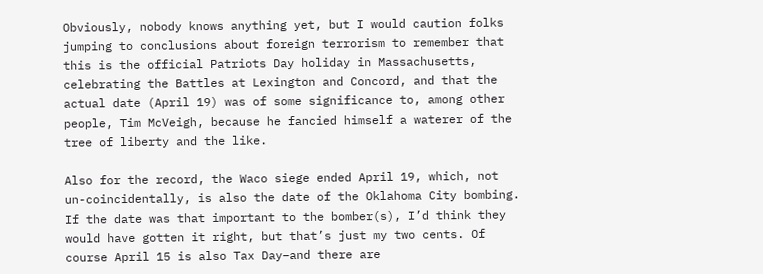Obviously, nobody knows anything yet, but I would caution folks jumping to conclusions about foreign terrorism to remember that this is the official Patriots Day holiday in Massachusetts, celebrating the Battles at Lexington and Concord, and that the actual date (April 19) was of some significance to, among other people, Tim McVeigh, because he fancied himself a waterer of the tree of liberty and the like.

Also for the record, the Waco siege ended April 19, which, not un-coincidentally, is also the date of the Oklahoma City bombing. If the date was that important to the bomber(s), I’d think they would have gotten it right, but that’s just my two cents. Of course April 15 is also Tax Day–and there are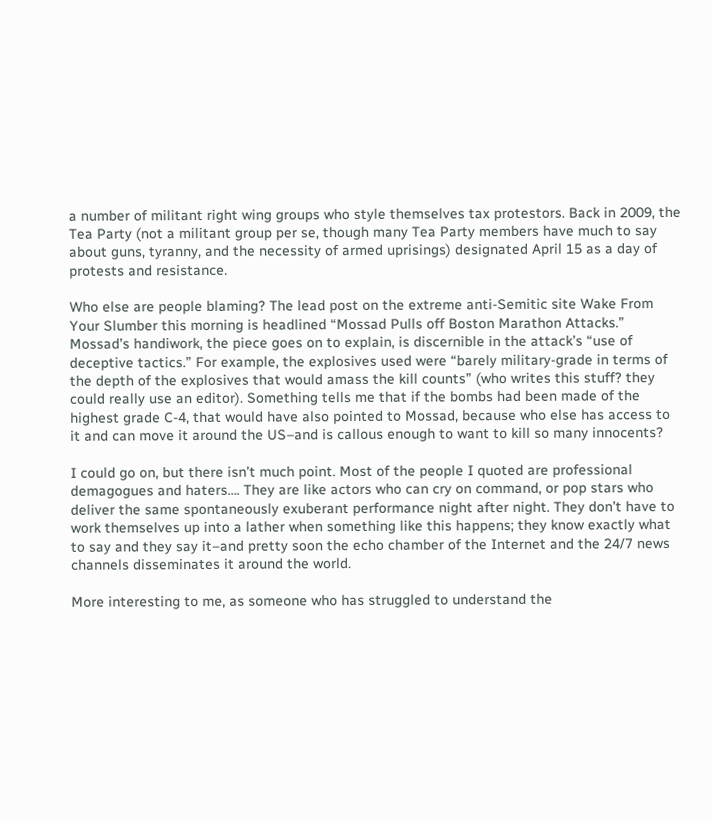a number of militant right wing groups who style themselves tax protestors. Back in 2009, the Tea Party (not a militant group per se, though many Tea Party members have much to say about guns, tyranny, and the necessity of armed uprisings) designated April 15 as a day of protests and resistance.

Who else are people blaming? The lead post on the extreme anti-Semitic site Wake From Your Slumber this morning is headlined “Mossad Pulls off Boston Marathon Attacks.” Mossad’s handiwork, the piece goes on to explain, is discernible in the attack’s “use of deceptive tactics.” For example, the explosives used were “barely military-grade in terms of the depth of the explosives that would amass the kill counts” (who writes this stuff? they could really use an editor). Something tells me that if the bombs had been made of the highest grade C-4, that would have also pointed to Mossad, because who else has access to it and can move it around the US–and is callous enough to want to kill so many innocents?

I could go on, but there isn’t much point. Most of the people I quoted are professional demagogues and haters…. They are like actors who can cry on command, or pop stars who deliver the same spontaneously exuberant performance night after night. They don’t have to work themselves up into a lather when something like this happens; they know exactly what to say and they say it–and pretty soon the echo chamber of the Internet and the 24/7 news channels disseminates it around the world.

More interesting to me, as someone who has struggled to understand the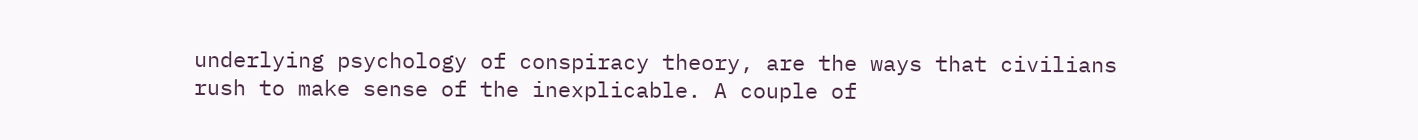underlying psychology of conspiracy theory, are the ways that civilians rush to make sense of the inexplicable. A couple of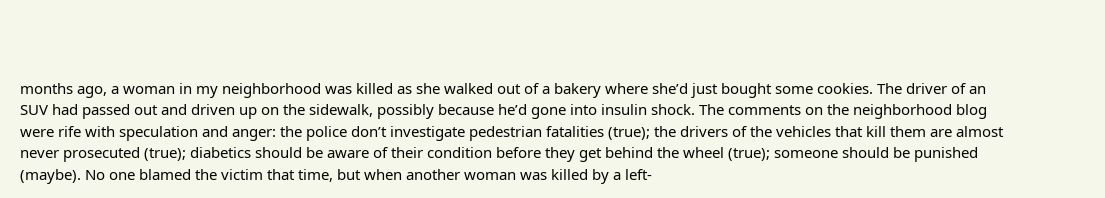months ago, a woman in my neighborhood was killed as she walked out of a bakery where she’d just bought some cookies. The driver of an SUV had passed out and driven up on the sidewalk, possibly because he’d gone into insulin shock. The comments on the neighborhood blog were rife with speculation and anger: the police don’t investigate pedestrian fatalities (true); the drivers of the vehicles that kill them are almost never prosecuted (true); diabetics should be aware of their condition before they get behind the wheel (true); someone should be punished (maybe). No one blamed the victim that time, but when another woman was killed by a left-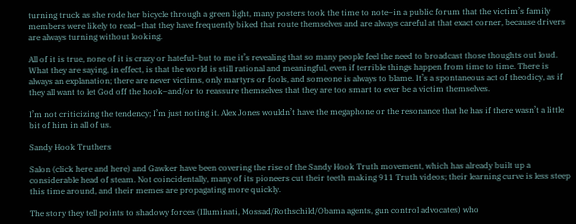turning truck as she rode her bicycle through a green light, many posters took the time to note–in a public forum that the victim’s family members were likely to read–that they have frequently biked that route themselves and are always careful at that exact corner, because drivers are always turning without looking.

All of it is true, none of it is crazy or hateful–but to me it’s revealing that so many people feel the need to broadcast those thoughts out loud. What they are saying, in effect, is that the world is still rational and meaningful, even if terrible things happen from time to time. There is always an explanation; there are never victims, only martyrs or fools, and someone is always to blame. It’s a spontaneous act of theodicy, as if they all want to let God off the hook–and/or to reassure themselves that they are too smart to ever be a victim themselves.

I’m not criticizing the tendency; I’m just noting it. Alex Jones wouldn’t have the megaphone or the resonance that he has if there wasn’t a little bit of him in all of us.

Sandy Hook Truthers

Salon (click here and here) and Gawker have been covering the rise of the Sandy Hook Truth movement, which has already built up a considerable head of steam. Not coincidentally, many of its pioneers cut their teeth making 911 Truth videos; their learning curve is less steep this time around, and their memes are propagating more quickly.

The story they tell points to shadowy forces (Illuminati, Mossad/Rothschild/Obama agents, gun control advocates) who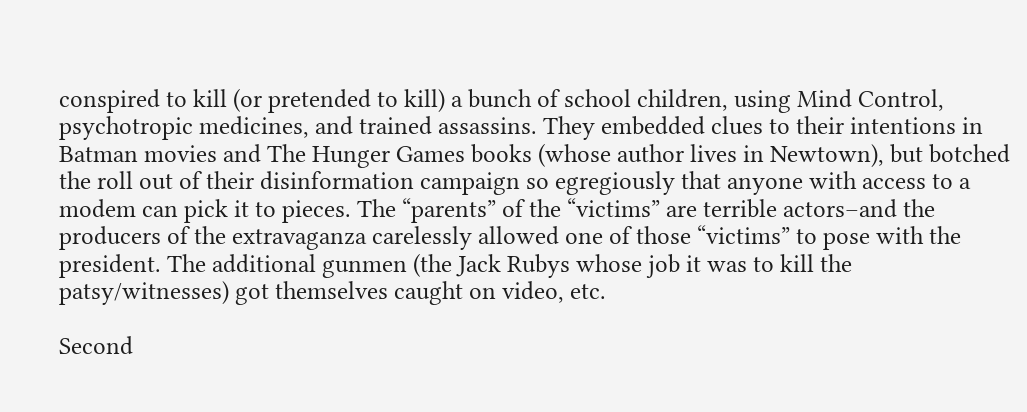conspired to kill (or pretended to kill) a bunch of school children, using Mind Control, psychotropic medicines, and trained assassins. They embedded clues to their intentions in Batman movies and The Hunger Games books (whose author lives in Newtown), but botched the roll out of their disinformation campaign so egregiously that anyone with access to a modem can pick it to pieces. The “parents” of the “victims” are terrible actors–and the producers of the extravaganza carelessly allowed one of those “victims” to pose with the president. The additional gunmen (the Jack Rubys whose job it was to kill the patsy/witnesses) got themselves caught on video, etc.

Second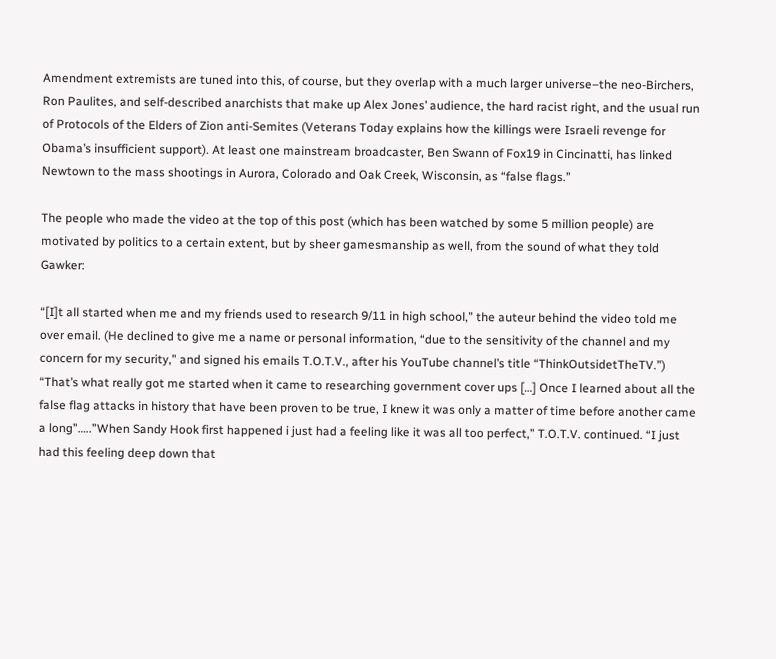Amendment extremists are tuned into this, of course, but they overlap with a much larger universe–the neo-Birchers, Ron Paulites, and self-described anarchists that make up Alex Jones’ audience, the hard racist right, and the usual run of Protocols of the Elders of Zion anti-Semites (Veterans Today explains how the killings were Israeli revenge for Obama’s insufficient support). At least one mainstream broadcaster, Ben Swann of Fox19 in Cincinatti, has linked Newtown to the mass shootings in Aurora, Colorado and Oak Creek, Wisconsin, as “false flags.”

The people who made the video at the top of this post (which has been watched by some 5 million people) are motivated by politics to a certain extent, but by sheer gamesmanship as well, from the sound of what they told Gawker:

“[I]t all started when me and my friends used to research 9/11 in high school,” the auteur behind the video told me over email. (He declined to give me a name or personal information, “due to the sensitivity of the channel and my concern for my security,” and signed his emails T.O.T.V., after his YouTube channel’s title “ThinkOutsidetTheTV.”) “That’s what really got me started when it came to researching government cover ups […] Once I learned about all the false flag attacks in history that have been proven to be true, I knew it was only a matter of time before another came a long”…..”When Sandy Hook first happened i just had a feeling like it was all too perfect,” T.O.T.V. continued. “I just had this feeling deep down that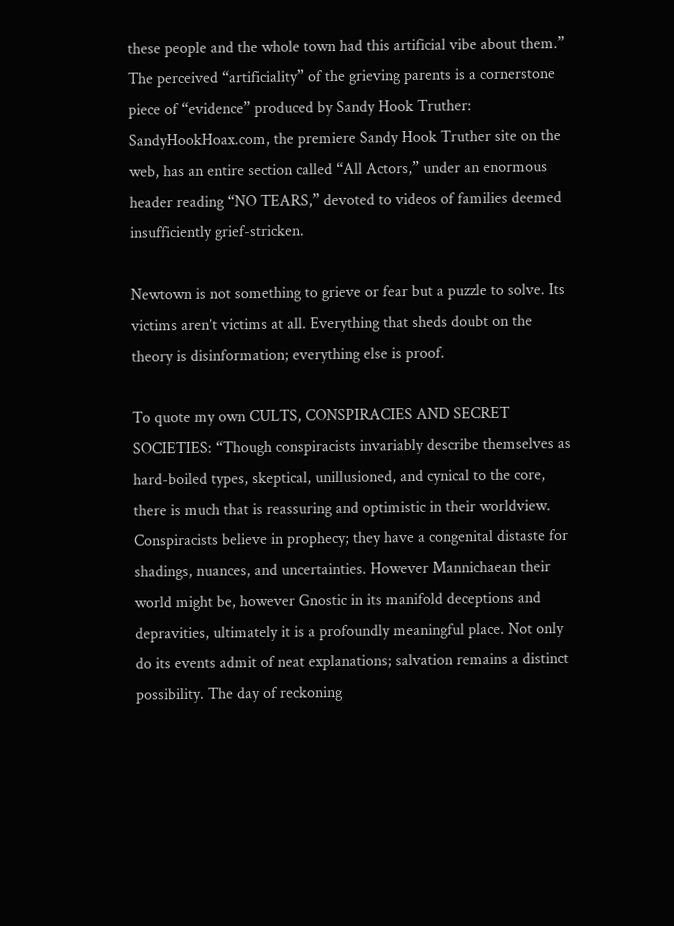these people and the whole town had this artificial vibe about them.” The perceived “artificiality” of the grieving parents is a cornerstone piece of “evidence” produced by Sandy Hook Truther: SandyHookHoax.com, the premiere Sandy Hook Truther site on the web, has an entire section called “All Actors,” under an enormous header reading “NO TEARS,” devoted to videos of families deemed insufficiently grief-stricken.

Newtown is not something to grieve or fear but a puzzle to solve. Its victims aren’t victims at all. Everything that sheds doubt on the theory is disinformation; everything else is proof.

To quote my own CULTS, CONSPIRACIES AND SECRET SOCIETIES: “Though conspiracists invariably describe themselves as hard-boiled types, skeptical, unillusioned, and cynical to the core, there is much that is reassuring and optimistic in their worldview. Conspiracists believe in prophecy; they have a congenital distaste for shadings, nuances, and uncertainties. However Mannichaean their world might be, however Gnostic in its manifold deceptions and depravities, ultimately it is a profoundly meaningful place. Not only do its events admit of neat explanations; salvation remains a distinct possibility. The day of reckoning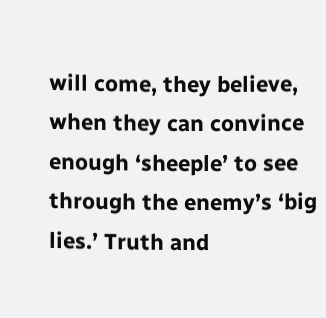will come, they believe, when they can convince enough ‘sheeple’ to see through the enemy’s ‘big lies.’ Truth and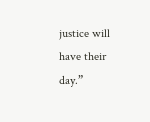justice will have their day.”